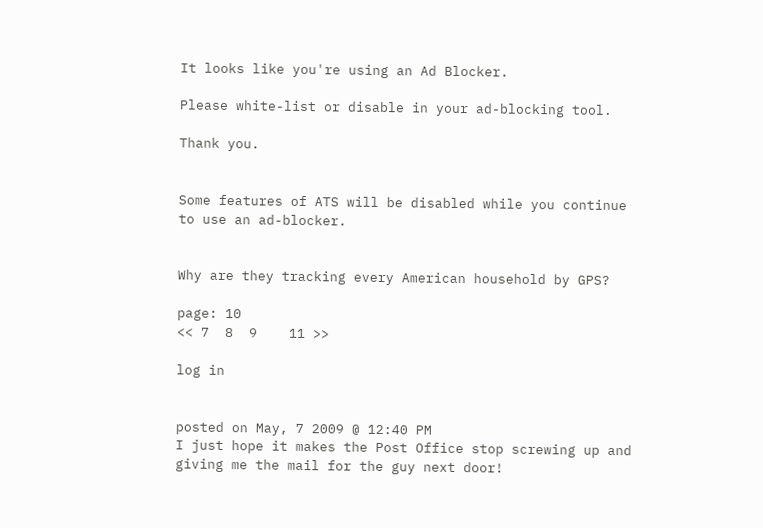It looks like you're using an Ad Blocker.

Please white-list or disable in your ad-blocking tool.

Thank you.


Some features of ATS will be disabled while you continue to use an ad-blocker.


Why are they tracking every American household by GPS?

page: 10
<< 7  8  9    11 >>

log in


posted on May, 7 2009 @ 12:40 PM
I just hope it makes the Post Office stop screwing up and giving me the mail for the guy next door!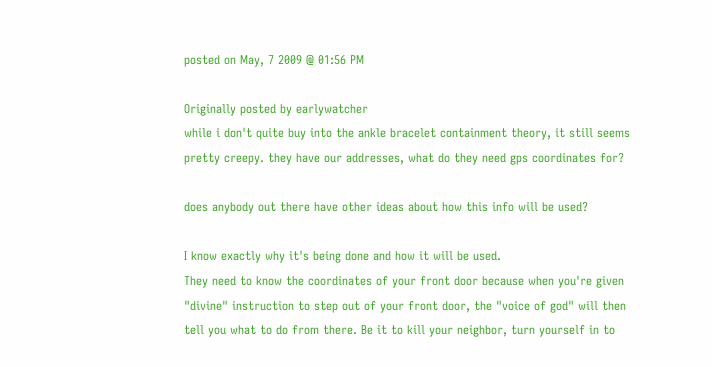posted on May, 7 2009 @ 01:56 PM

Originally posted by earlywatcher
while i don't quite buy into the ankle bracelet containment theory, it still seems pretty creepy. they have our addresses, what do they need gps coordinates for?

does anybody out there have other ideas about how this info will be used?

I know exactly why it's being done and how it will be used.
They need to know the coordinates of your front door because when you're given "divine" instruction to step out of your front door, the "voice of god" will then tell you what to do from there. Be it to kill your neighbor, turn yourself in to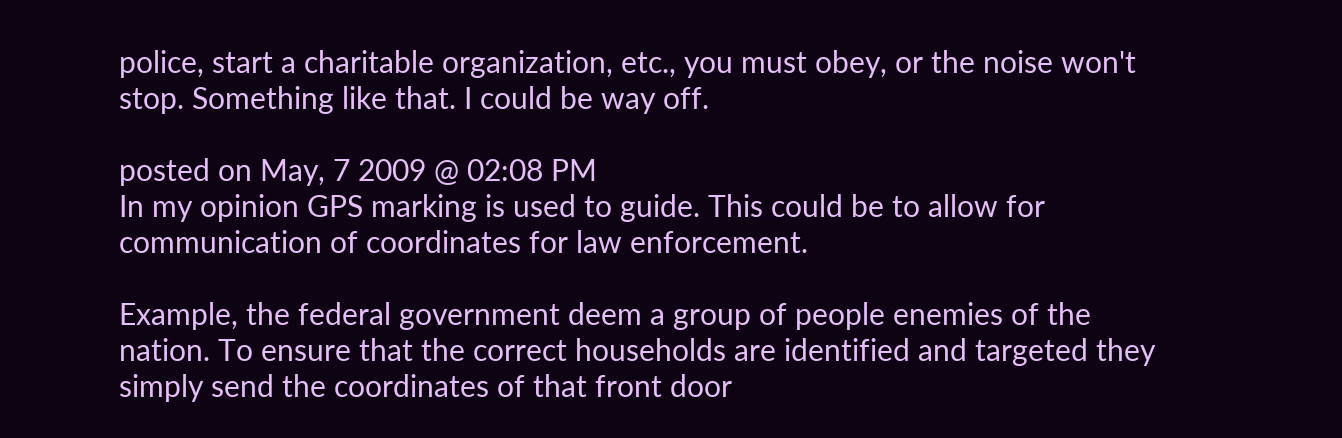police, start a charitable organization, etc., you must obey, or the noise won't stop. Something like that. I could be way off.

posted on May, 7 2009 @ 02:08 PM
In my opinion GPS marking is used to guide. This could be to allow for communication of coordinates for law enforcement.

Example, the federal government deem a group of people enemies of the nation. To ensure that the correct households are identified and targeted they simply send the coordinates of that front door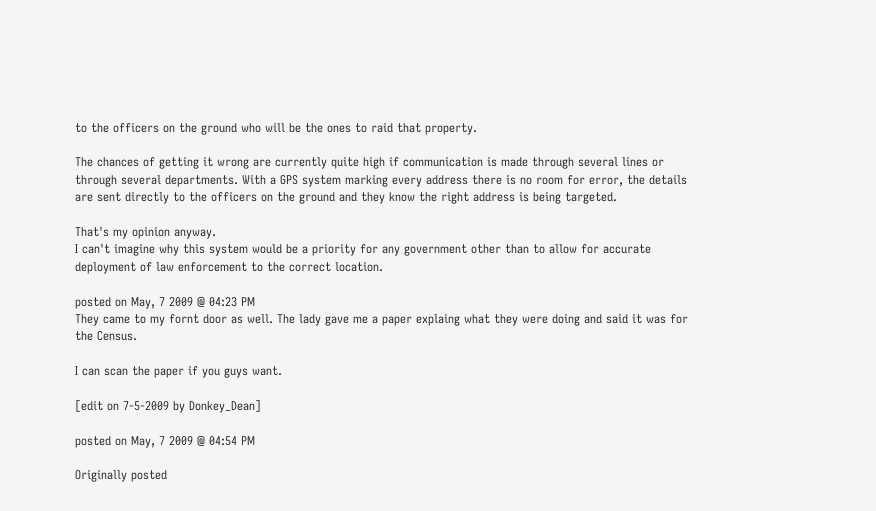to the officers on the ground who will be the ones to raid that property.

The chances of getting it wrong are currently quite high if communication is made through several lines or through several departments. With a GPS system marking every address there is no room for error, the details are sent directly to the officers on the ground and they know the right address is being targeted.

That's my opinion anyway.
I can't imagine why this system would be a priority for any government other than to allow for accurate deployment of law enforcement to the correct location.

posted on May, 7 2009 @ 04:23 PM
They came to my fornt door as well. The lady gave me a paper explaing what they were doing and said it was for the Census.

I can scan the paper if you guys want.

[edit on 7-5-2009 by Donkey_Dean]

posted on May, 7 2009 @ 04:54 PM

Originally posted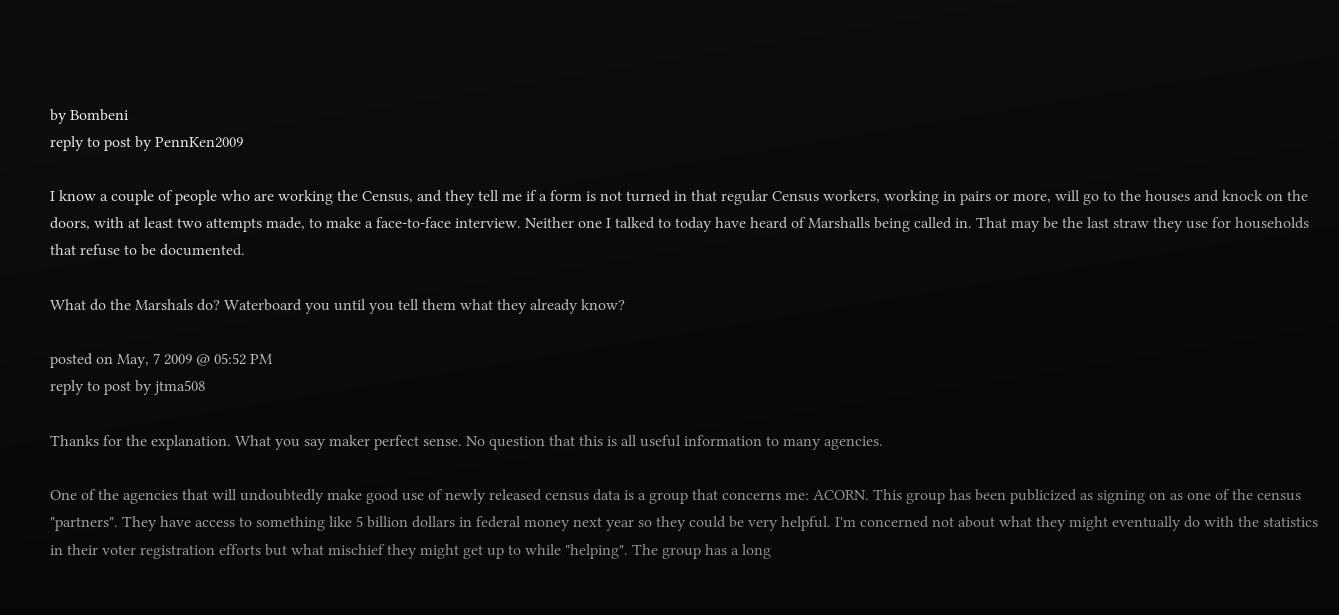by Bombeni
reply to post by PennKen2009

I know a couple of people who are working the Census, and they tell me if a form is not turned in that regular Census workers, working in pairs or more, will go to the houses and knock on the doors, with at least two attempts made, to make a face-to-face interview. Neither one I talked to today have heard of Marshalls being called in. That may be the last straw they use for households that refuse to be documented.

What do the Marshals do? Waterboard you until you tell them what they already know?

posted on May, 7 2009 @ 05:52 PM
reply to post by jtma508

Thanks for the explanation. What you say maker perfect sense. No question that this is all useful information to many agencies.

One of the agencies that will undoubtedly make good use of newly released census data is a group that concerns me: ACORN. This group has been publicized as signing on as one of the census "partners". They have access to something like 5 billion dollars in federal money next year so they could be very helpful. I'm concerned not about what they might eventually do with the statistics in their voter registration efforts but what mischief they might get up to while "helping". The group has a long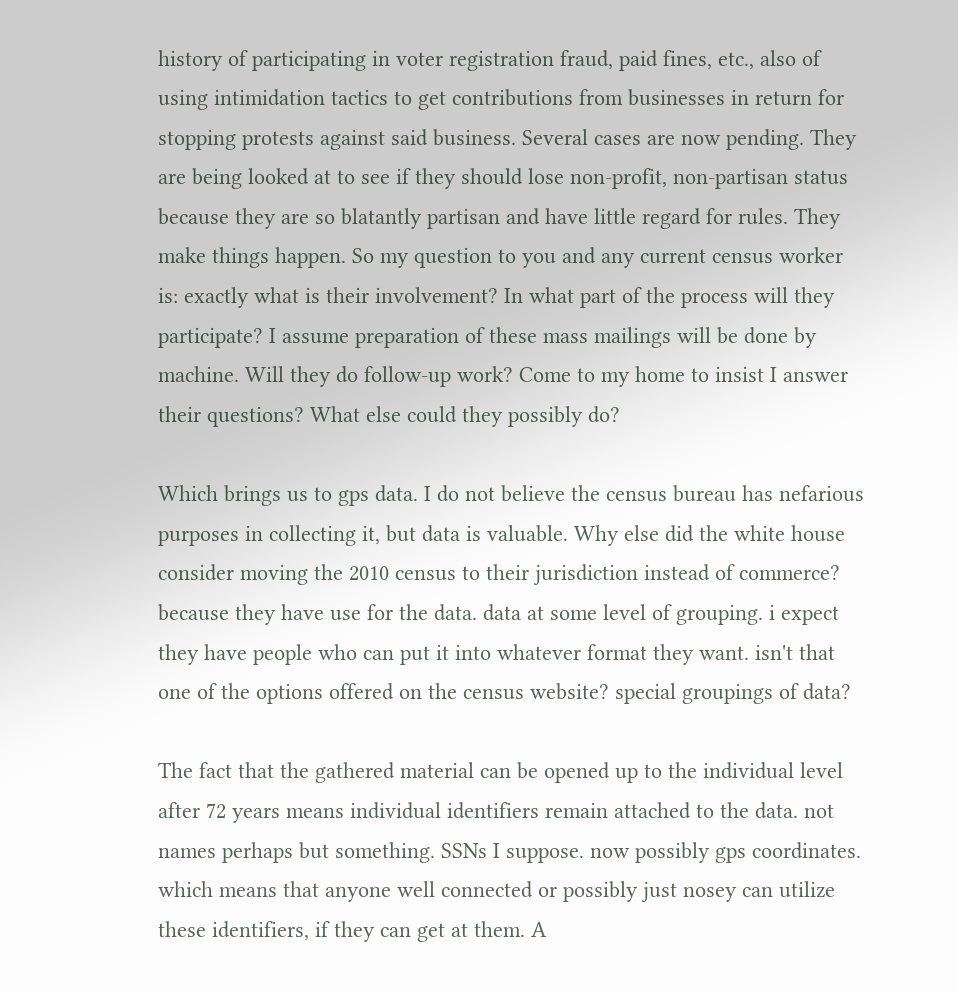history of participating in voter registration fraud, paid fines, etc., also of using intimidation tactics to get contributions from businesses in return for stopping protests against said business. Several cases are now pending. They are being looked at to see if they should lose non-profit, non-partisan status because they are so blatantly partisan and have little regard for rules. They make things happen. So my question to you and any current census worker is: exactly what is their involvement? In what part of the process will they participate? I assume preparation of these mass mailings will be done by machine. Will they do follow-up work? Come to my home to insist I answer their questions? What else could they possibly do?

Which brings us to gps data. I do not believe the census bureau has nefarious purposes in collecting it, but data is valuable. Why else did the white house consider moving the 2010 census to their jurisdiction instead of commerce? because they have use for the data. data at some level of grouping. i expect they have people who can put it into whatever format they want. isn't that one of the options offered on the census website? special groupings of data?

The fact that the gathered material can be opened up to the individual level after 72 years means individual identifiers remain attached to the data. not names perhaps but something. SSNs I suppose. now possibly gps coordinates. which means that anyone well connected or possibly just nosey can utilize these identifiers, if they can get at them. A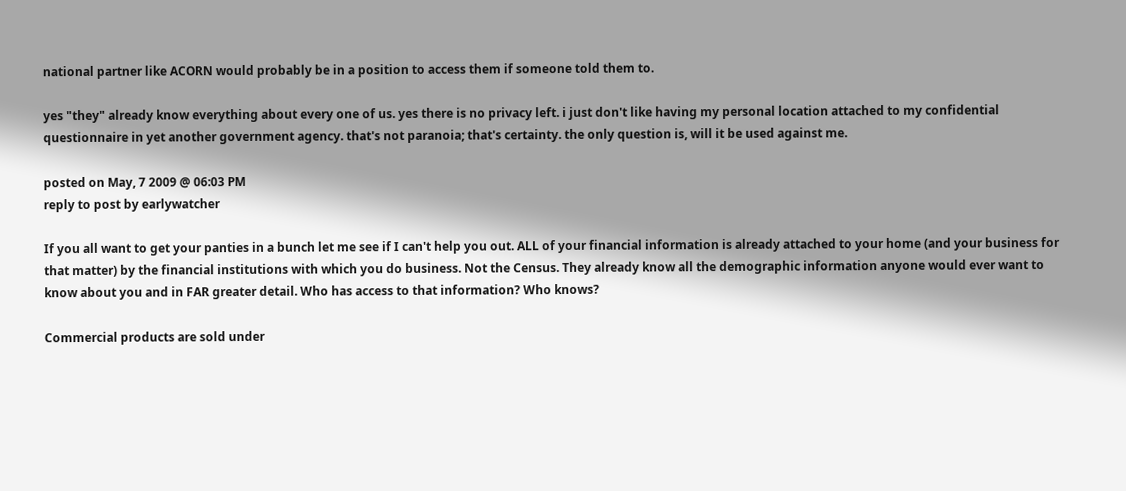national partner like ACORN would probably be in a position to access them if someone told them to.

yes "they" already know everything about every one of us. yes there is no privacy left. i just don't like having my personal location attached to my confidential questionnaire in yet another government agency. that's not paranoia; that's certainty. the only question is, will it be used against me.

posted on May, 7 2009 @ 06:03 PM
reply to post by earlywatcher

If you all want to get your panties in a bunch let me see if I can't help you out. ALL of your financial information is already attached to your home (and your business for that matter) by the financial institutions with which you do business. Not the Census. They already know all the demographic information anyone would ever want to know about you and in FAR greater detail. Who has access to that information? Who knows?

Commercial products are sold under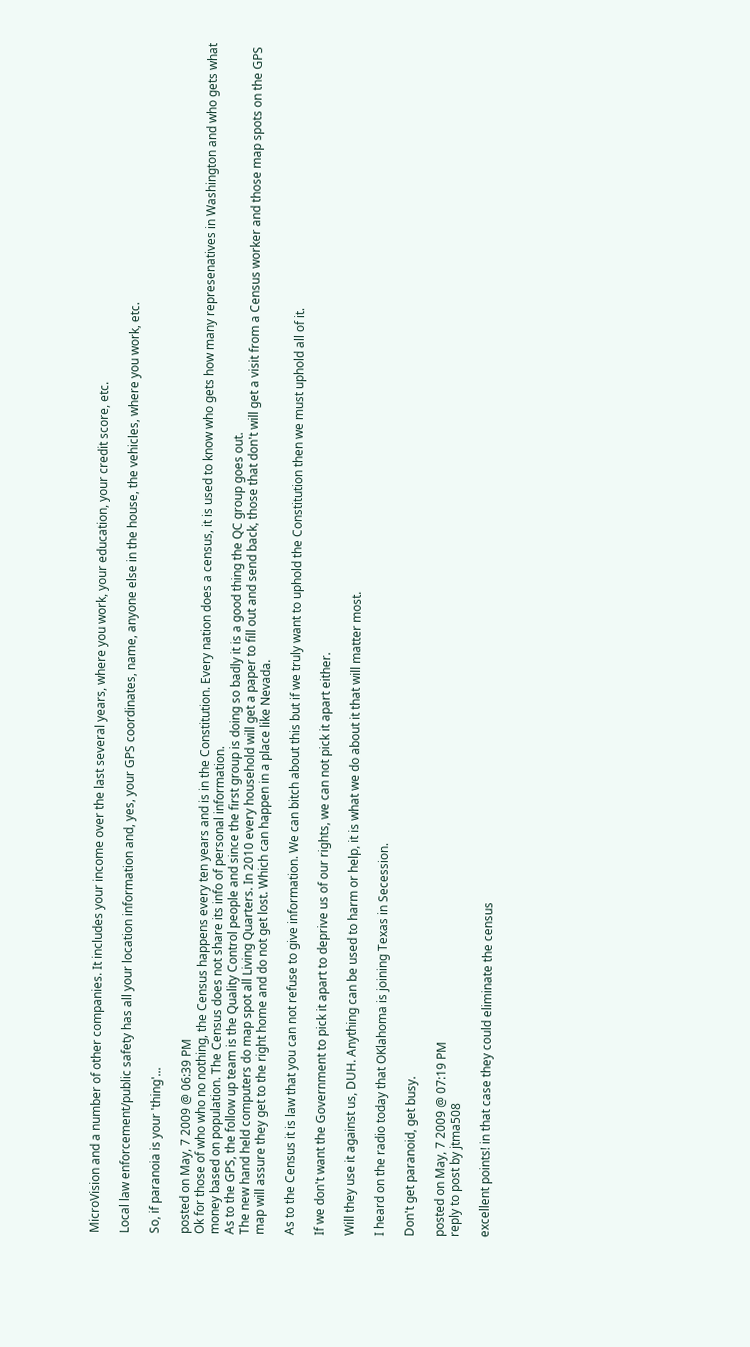MicroVision and a number of other companies. It includes your income over the last several years, where you work, your education, your credit score, etc.

Local law enforcement/public safety has all your location information and, yes, your GPS coordinates, name, anyone else in the house, the vehicles, where you work, etc.

So, if paranoia is your 'thing'...

posted on May, 7 2009 @ 06:39 PM
Ok for those of who who no nothing, the Census happens every ten years and is in the Constitution. Every nation does a census, it is used to know who gets how many represenatives in Washington and who gets what money based on population. The Census does not share its info of personal information.
As to the GPS, the follow up team is the Quality Control people and since the first group is doing so badly it is a good thing the QC group goes out.
The new hand held computers do map spot all Living Quarters. In 2010 every household will get a paper to fill out and send back, those that don't will get a visit from a Census worker and those map spots on the GPS map will assure they get to the right home and do not get lost. Which can happen in a place like Nevada.

As to the Census it is law that you can not refuse to give information. We can bitch about this but if we truly want to uphold the Constitution then we must uphold all of it.

If we don't want the Government to pick it apart to deprive us of our rights, we can not pick it apart either.

Will they use it against us, DUH. Anything can be used to harm or help, it is what we do about it that will matter most.

I heard on the radio today that OKlahoma is joining Texas in Secession.

Don't get paranoid, get busy.

posted on May, 7 2009 @ 07:19 PM
reply to post by jtma508

excellent points! in that case they could eliminate the census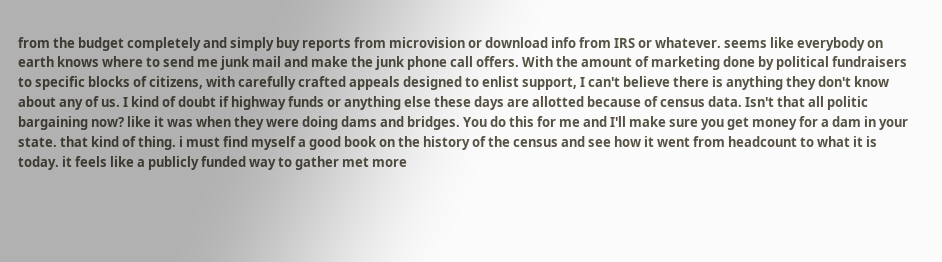from the budget completely and simply buy reports from microvision or download info from IRS or whatever. seems like everybody on earth knows where to send me junk mail and make the junk phone call offers. With the amount of marketing done by political fundraisers to specific blocks of citizens, with carefully crafted appeals designed to enlist support, I can't believe there is anything they don't know about any of us. I kind of doubt if highway funds or anything else these days are allotted because of census data. Isn't that all politic bargaining now? like it was when they were doing dams and bridges. You do this for me and I'll make sure you get money for a dam in your state. that kind of thing. i must find myself a good book on the history of the census and see how it went from headcount to what it is today. it feels like a publicly funded way to gather met more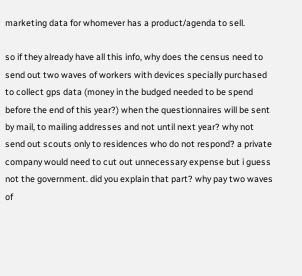marketing data for whomever has a product/agenda to sell.

so if they already have all this info, why does the census need to send out two waves of workers with devices specially purchased to collect gps data (money in the budged needed to be spend before the end of this year?) when the questionnaires will be sent by mail, to mailing addresses and not until next year? why not send out scouts only to residences who do not respond? a private company would need to cut out unnecessary expense but i guess not the government. did you explain that part? why pay two waves of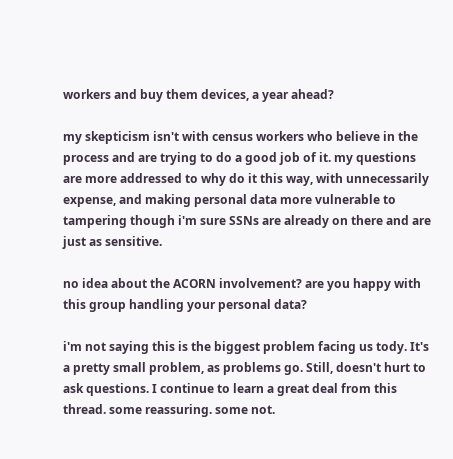workers and buy them devices, a year ahead?

my skepticism isn't with census workers who believe in the process and are trying to do a good job of it. my questions are more addressed to why do it this way, with unnecessarily expense, and making personal data more vulnerable to tampering though i'm sure SSNs are already on there and are just as sensitive.

no idea about the ACORN involvement? are you happy with this group handling your personal data?

i'm not saying this is the biggest problem facing us tody. It's a pretty small problem, as problems go. Still, doesn't hurt to ask questions. I continue to learn a great deal from this thread. some reassuring. some not.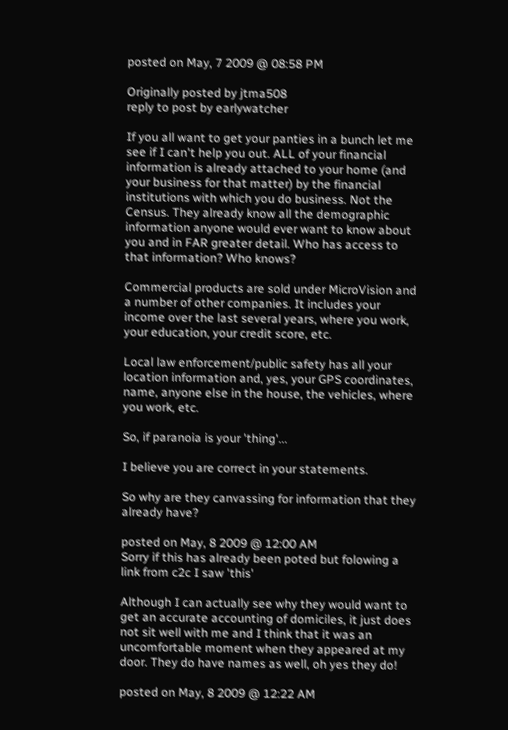posted on May, 7 2009 @ 08:58 PM

Originally posted by jtma508
reply to post by earlywatcher

If you all want to get your panties in a bunch let me see if I can't help you out. ALL of your financial information is already attached to your home (and your business for that matter) by the financial institutions with which you do business. Not the Census. They already know all the demographic information anyone would ever want to know about you and in FAR greater detail. Who has access to that information? Who knows?

Commercial products are sold under MicroVision and a number of other companies. It includes your income over the last several years, where you work, your education, your credit score, etc.

Local law enforcement/public safety has all your location information and, yes, your GPS coordinates, name, anyone else in the house, the vehicles, where you work, etc.

So, if paranoia is your 'thing'...

I believe you are correct in your statements.

So why are they canvassing for information that they already have?

posted on May, 8 2009 @ 12:00 AM
Sorry if this has already been poted but folowing a link from c2c I saw 'this'

Although I can actually see why they would want to get an accurate accounting of domiciles, it just does not sit well with me and I think that it was an uncomfortable moment when they appeared at my door. They do have names as well, oh yes they do!

posted on May, 8 2009 @ 12:22 AM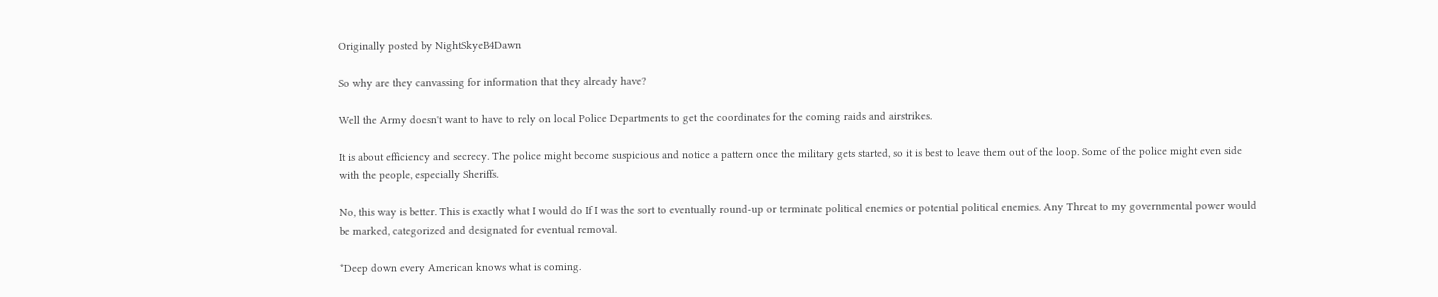Originally posted by NightSkyeB4Dawn

So why are they canvassing for information that they already have?

Well the Army doesn't want to have to rely on local Police Departments to get the coordinates for the coming raids and airstrikes.

It is about efficiency and secrecy. The police might become suspicious and notice a pattern once the military gets started, so it is best to leave them out of the loop. Some of the police might even side with the people, especially Sheriffs.

No, this way is better. This is exactly what I would do If I was the sort to eventually round-up or terminate political enemies or potential political enemies. Any Threat to my governmental power would be marked, categorized and designated for eventual removal.

*Deep down every American knows what is coming.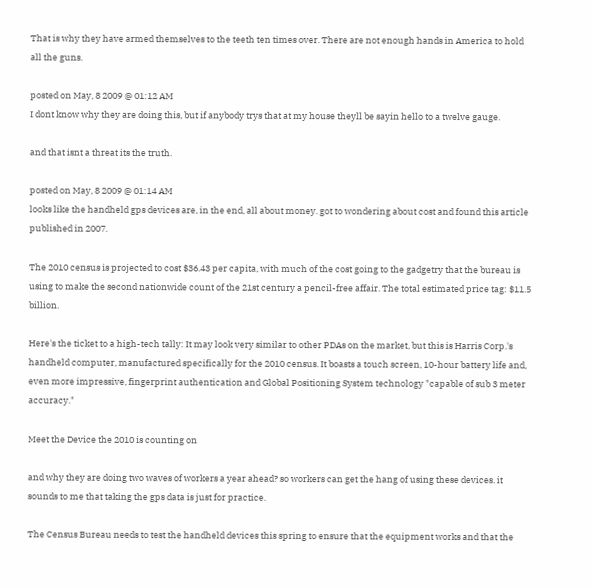That is why they have armed themselves to the teeth ten times over. There are not enough hands in America to hold all the guns.

posted on May, 8 2009 @ 01:12 AM
I dont know why they are doing this, but if anybody trys that at my house theyll be sayin hello to a twelve gauge.

and that isnt a threat its the truth.

posted on May, 8 2009 @ 01:14 AM
looks like the handheld gps devices are, in the end, all about money. got to wondering about cost and found this article published in 2007.

The 2010 census is projected to cost $36.43 per capita, with much of the cost going to the gadgetry that the bureau is using to make the second nationwide count of the 21st century a pencil-free affair. The total estimated price tag: $11.5 billion.

Here's the ticket to a high-tech tally: It may look very similar to other PDAs on the market, but this is Harris Corp.'s handheld computer, manufactured specifically for the 2010 census. It boasts a touch screen, 10-hour battery life and, even more impressive, fingerprint authentication and Global Positioning System technology "capable of sub 3 meter accuracy."

Meet the Device the 2010 is counting on

and why they are doing two waves of workers a year ahead? so workers can get the hang of using these devices. it sounds to me that taking the gps data is just for practice.

The Census Bureau needs to test the handheld devices this spring to ensure that the equipment works and that the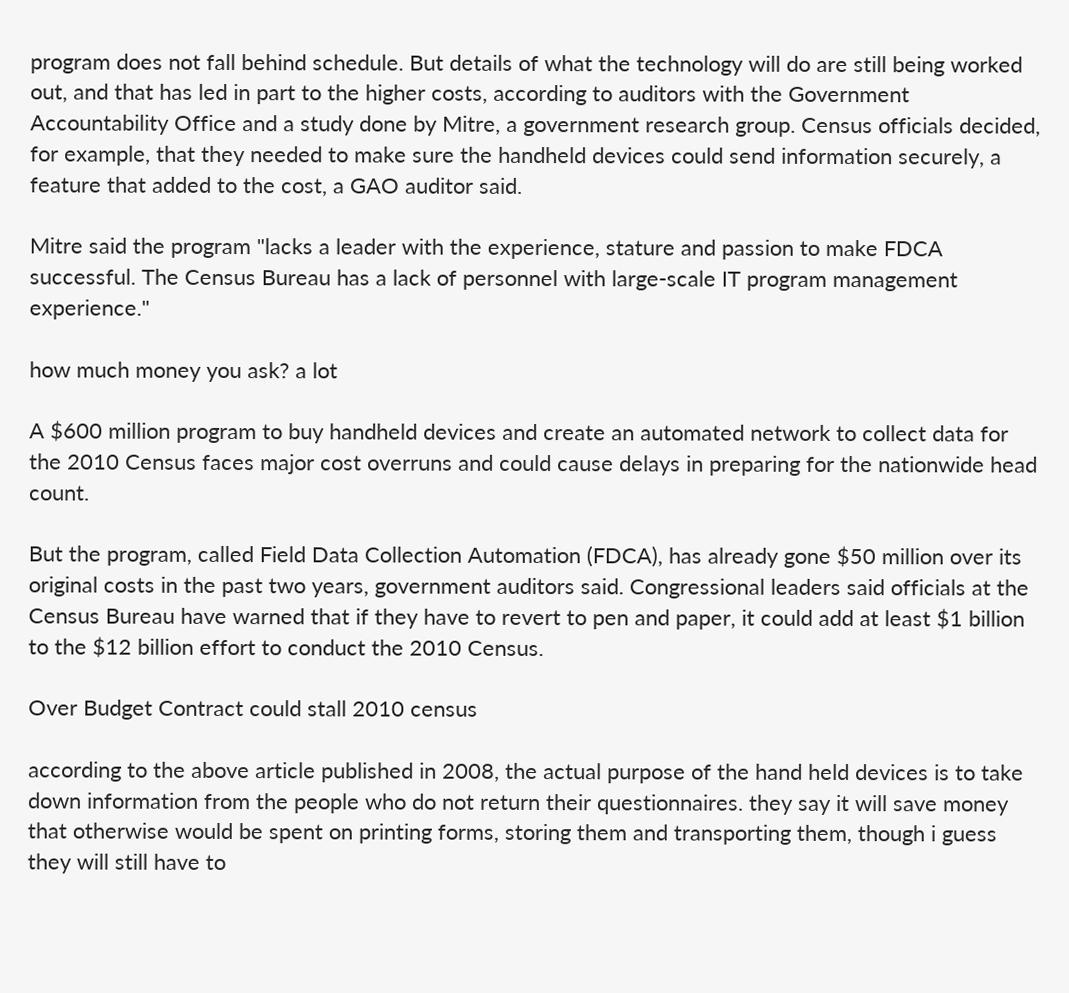program does not fall behind schedule. But details of what the technology will do are still being worked out, and that has led in part to the higher costs, according to auditors with the Government Accountability Office and a study done by Mitre, a government research group. Census officials decided, for example, that they needed to make sure the handheld devices could send information securely, a feature that added to the cost, a GAO auditor said.

Mitre said the program "lacks a leader with the experience, stature and passion to make FDCA successful. The Census Bureau has a lack of personnel with large-scale IT program management experience."

how much money you ask? a lot

A $600 million program to buy handheld devices and create an automated network to collect data for the 2010 Census faces major cost overruns and could cause delays in preparing for the nationwide head count.

But the program, called Field Data Collection Automation (FDCA), has already gone $50 million over its original costs in the past two years, government auditors said. Congressional leaders said officials at the Census Bureau have warned that if they have to revert to pen and paper, it could add at least $1 billion to the $12 billion effort to conduct the 2010 Census.

Over Budget Contract could stall 2010 census

according to the above article published in 2008, the actual purpose of the hand held devices is to take down information from the people who do not return their questionnaires. they say it will save money that otherwise would be spent on printing forms, storing them and transporting them, though i guess they will still have to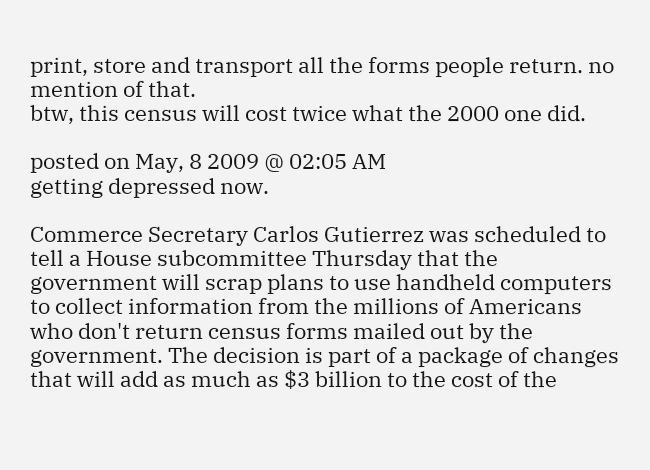print, store and transport all the forms people return. no mention of that.
btw, this census will cost twice what the 2000 one did.

posted on May, 8 2009 @ 02:05 AM
getting depressed now.

Commerce Secretary Carlos Gutierrez was scheduled to tell a House subcommittee Thursday that the government will scrap plans to use handheld computers to collect information from the millions of Americans who don't return census forms mailed out by the government. The decision is part of a package of changes that will add as much as $3 billion to the cost of the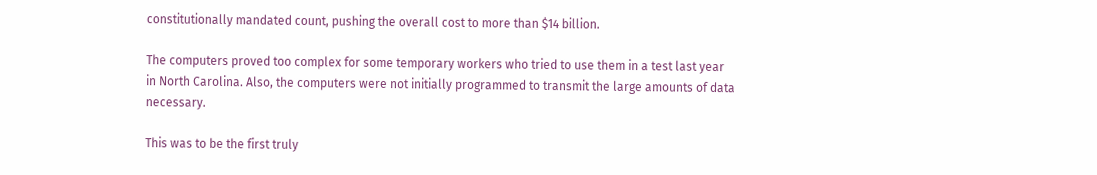constitutionally mandated count, pushing the overall cost to more than $14 billion.

The computers proved too complex for some temporary workers who tried to use them in a test last year in North Carolina. Also, the computers were not initially programmed to transmit the large amounts of data necessary.

This was to be the first truly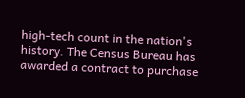high-tech count in the nation's history. The Census Bureau has awarded a contract to purchase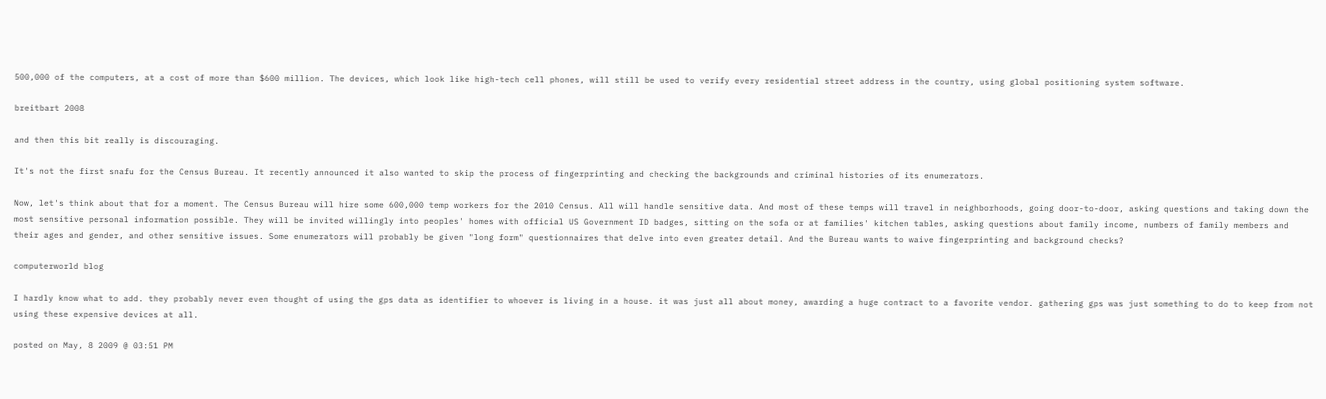500,000 of the computers, at a cost of more than $600 million. The devices, which look like high-tech cell phones, will still be used to verify every residential street address in the country, using global positioning system software.

breitbart 2008

and then this bit really is discouraging.

It's not the first snafu for the Census Bureau. It recently announced it also wanted to skip the process of fingerprinting and checking the backgrounds and criminal histories of its enumerators.

Now, let's think about that for a moment. The Census Bureau will hire some 600,000 temp workers for the 2010 Census. All will handle sensitive data. And most of these temps will travel in neighborhoods, going door-to-door, asking questions and taking down the most sensitive personal information possible. They will be invited willingly into peoples' homes with official US Government ID badges, sitting on the sofa or at families' kitchen tables, asking questions about family income, numbers of family members and their ages and gender, and other sensitive issues. Some enumerators will probably be given "long form" questionnaires that delve into even greater detail. And the Bureau wants to waive fingerprinting and background checks?

computerworld blog

I hardly know what to add. they probably never even thought of using the gps data as identifier to whoever is living in a house. it was just all about money, awarding a huge contract to a favorite vendor. gathering gps was just something to do to keep from not using these expensive devices at all.

posted on May, 8 2009 @ 03:51 PM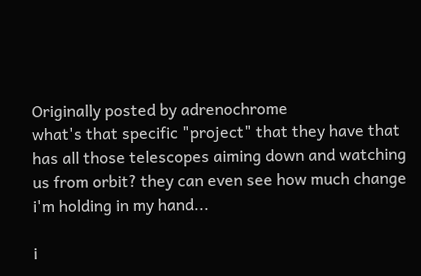Originally posted by adrenochrome
what's that specific "project" that they have that has all those telescopes aiming down and watching us from orbit? they can even see how much change i'm holding in my hand...

i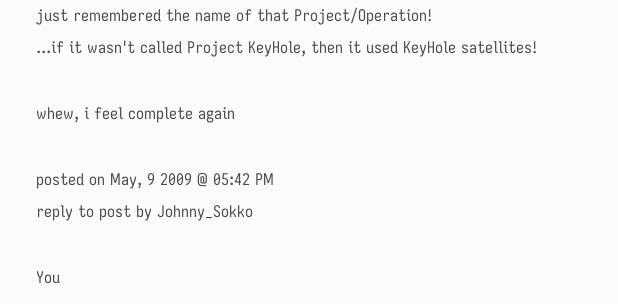just remembered the name of that Project/Operation!
...if it wasn't called Project KeyHole, then it used KeyHole satellites!

whew, i feel complete again

posted on May, 9 2009 @ 05:42 PM
reply to post by Johnny_Sokko

You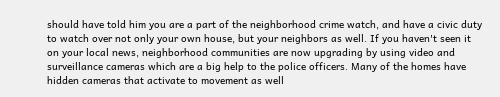should have told him you are a part of the neighborhood crime watch, and have a civic duty to watch over not only your own house, but your neighbors as well. If you haven't seen it on your local news, neighborhood communities are now upgrading by using video and surveillance cameras which are a big help to the police officers. Many of the homes have hidden cameras that activate to movement as well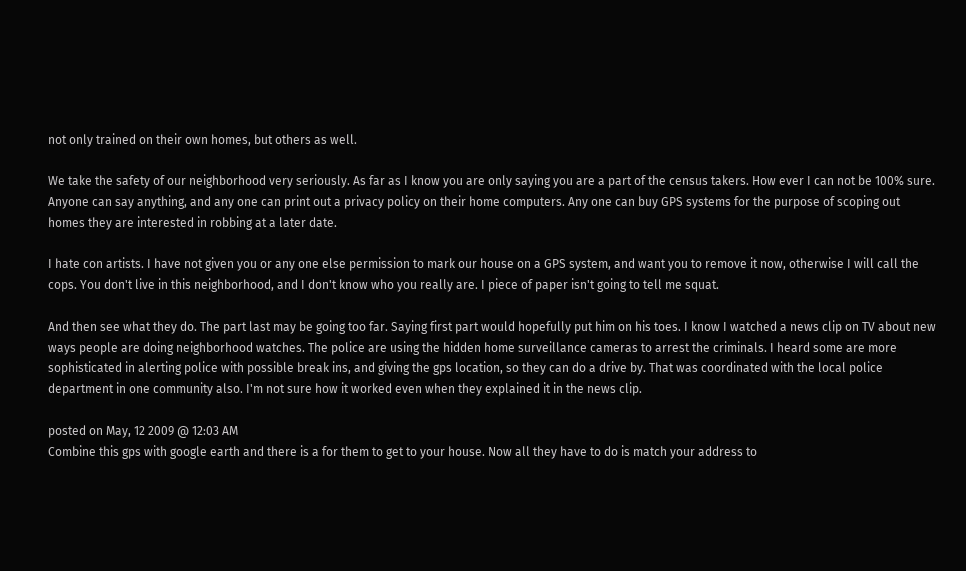not only trained on their own homes, but others as well.

We take the safety of our neighborhood very seriously. As far as I know you are only saying you are a part of the census takers. How ever I can not be 100% sure. Anyone can say anything, and any one can print out a privacy policy on their home computers. Any one can buy GPS systems for the purpose of scoping out homes they are interested in robbing at a later date.

I hate con artists. I have not given you or any one else permission to mark our house on a GPS system, and want you to remove it now, otherwise I will call the cops. You don't live in this neighborhood, and I don't know who you really are. I piece of paper isn't going to tell me squat.

And then see what they do. The part last may be going too far. Saying first part would hopefully put him on his toes. I know I watched a news clip on TV about new ways people are doing neighborhood watches. The police are using the hidden home surveillance cameras to arrest the criminals. I heard some are more sophisticated in alerting police with possible break ins, and giving the gps location, so they can do a drive by. That was coordinated with the local police department in one community also. I'm not sure how it worked even when they explained it in the news clip.

posted on May, 12 2009 @ 12:03 AM
Combine this gps with google earth and there is a for them to get to your house. Now all they have to do is match your address to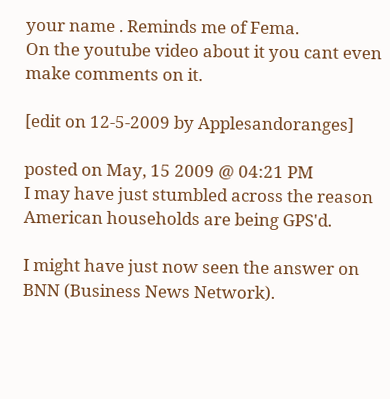your name . Reminds me of Fema.
On the youtube video about it you cant even make comments on it.

[edit on 12-5-2009 by Applesandoranges]

posted on May, 15 2009 @ 04:21 PM
I may have just stumbled across the reason American households are being GPS'd.

I might have just now seen the answer on BNN (Business News Network).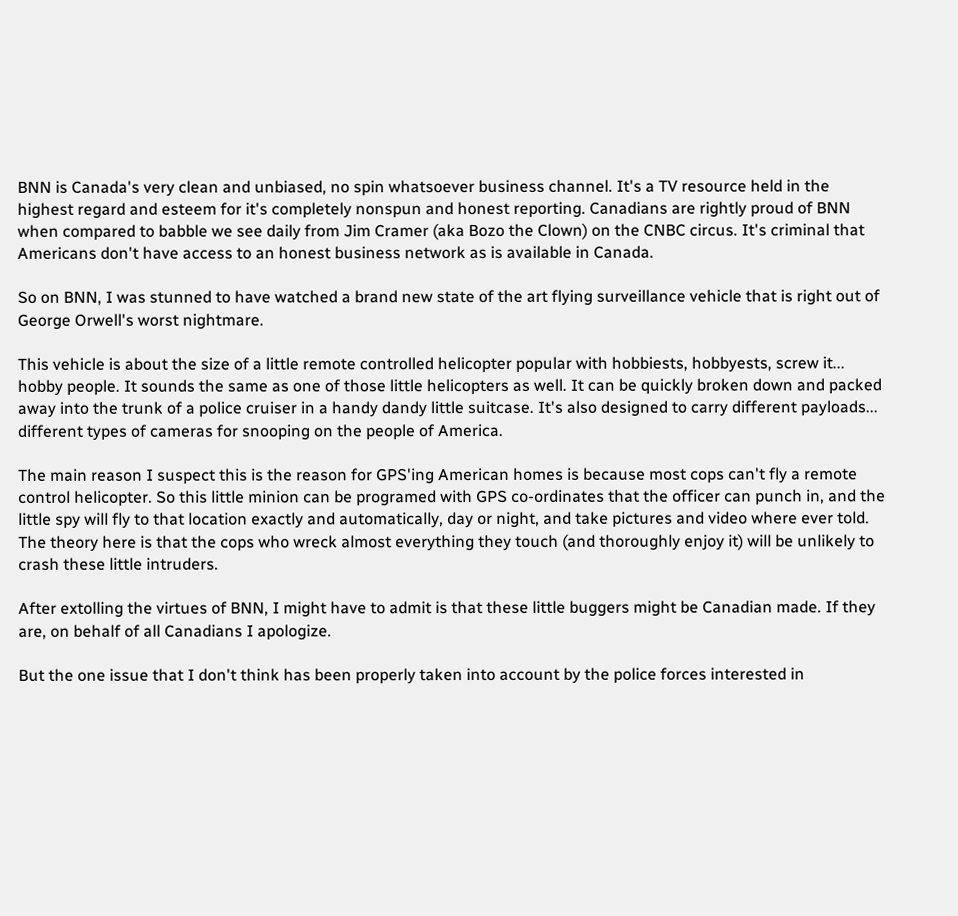BNN is Canada's very clean and unbiased, no spin whatsoever business channel. It's a TV resource held in the highest regard and esteem for it's completely nonspun and honest reporting. Canadians are rightly proud of BNN when compared to babble we see daily from Jim Cramer (aka Bozo the Clown) on the CNBC circus. It's criminal that Americans don't have access to an honest business network as is available in Canada.

So on BNN, I was stunned to have watched a brand new state of the art flying surveillance vehicle that is right out of George Orwell's worst nightmare.

This vehicle is about the size of a little remote controlled helicopter popular with hobbiests, hobbyests, screw it... hobby people. It sounds the same as one of those little helicopters as well. It can be quickly broken down and packed away into the trunk of a police cruiser in a handy dandy little suitcase. It's also designed to carry different payloads... different types of cameras for snooping on the people of America.

The main reason I suspect this is the reason for GPS'ing American homes is because most cops can't fly a remote control helicopter. So this little minion can be programed with GPS co-ordinates that the officer can punch in, and the little spy will fly to that location exactly and automatically, day or night, and take pictures and video where ever told. The theory here is that the cops who wreck almost everything they touch (and thoroughly enjoy it) will be unlikely to crash these little intruders.

After extolling the virtues of BNN, I might have to admit is that these little buggers might be Canadian made. If they are, on behalf of all Canadians I apologize.

But the one issue that I don't think has been properly taken into account by the police forces interested in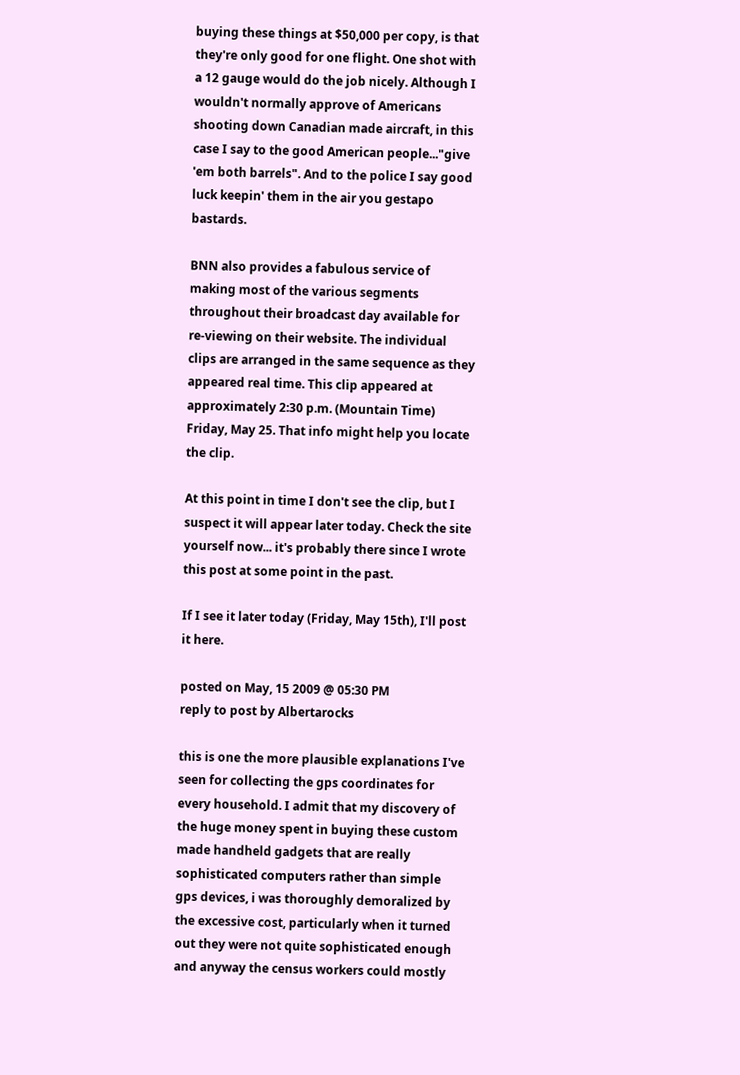buying these things at $50,000 per copy, is that they're only good for one flight. One shot with a 12 gauge would do the job nicely. Although I wouldn't normally approve of Americans shooting down Canadian made aircraft, in this case I say to the good American people..."give 'em both barrels". And to the police I say good luck keepin' them in the air you gestapo bastards.

BNN also provides a fabulous service of making most of the various segments throughout their broadcast day available for re-viewing on their website. The individual clips are arranged in the same sequence as they appeared real time. This clip appeared at approximately 2:30 p.m. (Mountain Time) Friday, May 25. That info might help you locate the clip.

At this point in time I don't see the clip, but I suspect it will appear later today. Check the site yourself now... it's probably there since I wrote this post at some point in the past.

If I see it later today (Friday, May 15th), I'll post it here.

posted on May, 15 2009 @ 05:30 PM
reply to post by Albertarocks

this is one the more plausible explanations I've seen for collecting the gps coordinates for every household. I admit that my discovery of the huge money spent in buying these custom made handheld gadgets that are really sophisticated computers rather than simple gps devices, i was thoroughly demoralized by the excessive cost, particularly when it turned out they were not quite sophisticated enough and anyway the census workers could mostly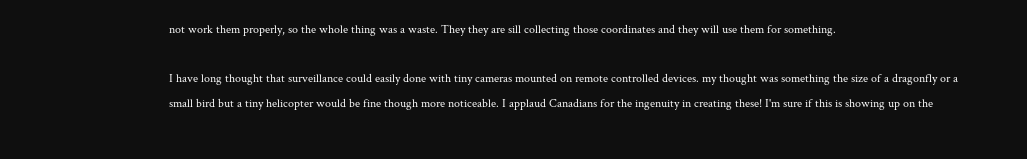not work them properly, so the whole thing was a waste. They they are sill collecting those coordinates and they will use them for something.

I have long thought that surveillance could easily done with tiny cameras mounted on remote controlled devices. my thought was something the size of a dragonfly or a small bird but a tiny helicopter would be fine though more noticeable. I applaud Canadians for the ingenuity in creating these! I'm sure if this is showing up on the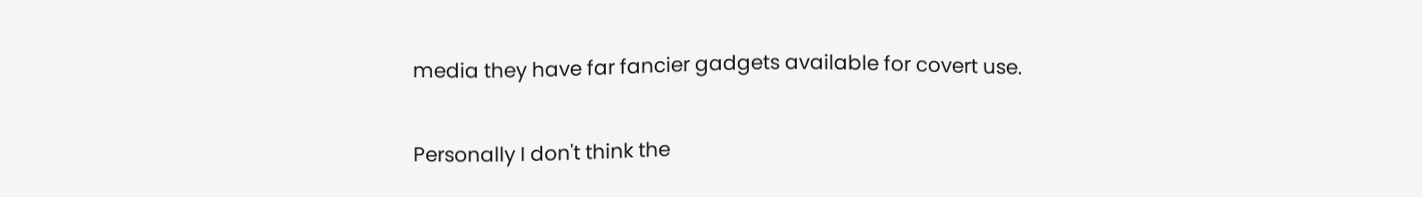media they have far fancier gadgets available for covert use.

Personally I don't think the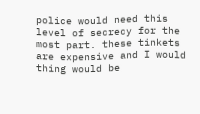police would need this level of secrecy for the most part. these tinkets are expensive and I would thing would be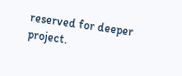reserved for deeper project.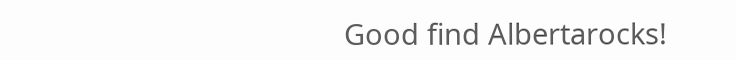Good find Albertarocks!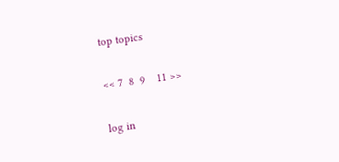top topics

<< 7  8  9    11 >>

log in